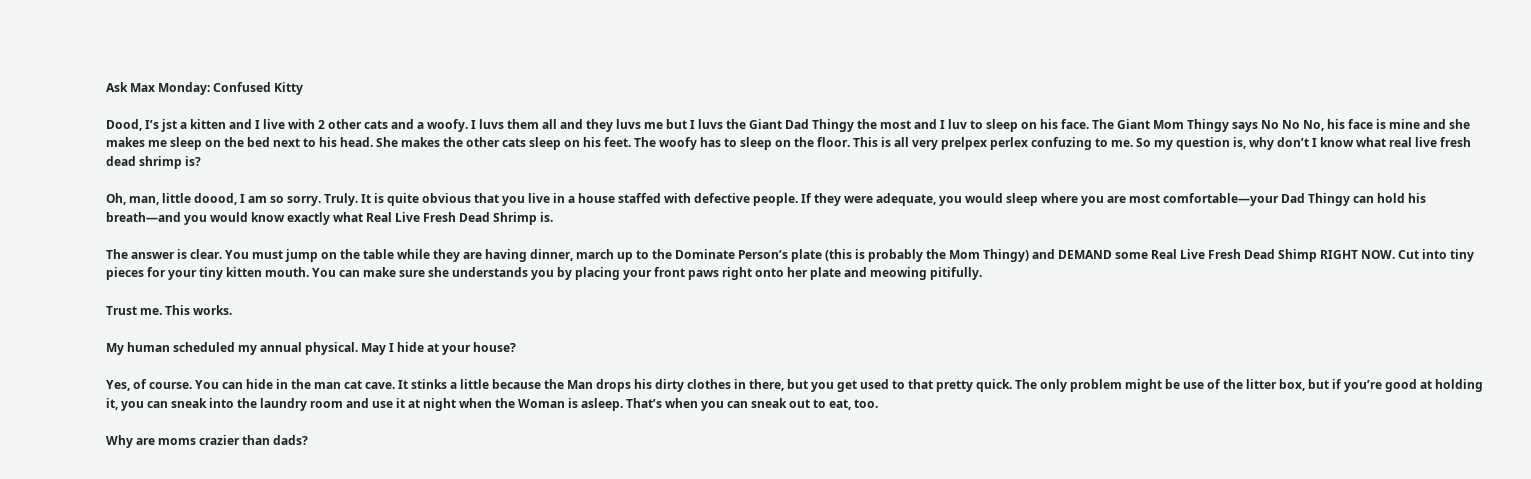Ask Max Monday: Confused Kitty

Dood, I’s jst a kitten and I live with 2 other cats and a woofy. I luvs them all and they luvs me but I luvs the Giant Dad Thingy the most and I luv to sleep on his face. The Giant Mom Thingy says No No No, his face is mine and she makes me sleep on the bed next to his head. She makes the other cats sleep on his feet. The woofy has to sleep on the floor. This is all very prelpex perlex confuzing to me. So my question is, why don’t I know what real live fresh dead shrimp is?

Oh, man, little doood, I am so sorry. Truly. It is quite obvious that you live in a house staffed with defective people. If they were adequate, you would sleep where you are most comfortable—your Dad Thingy can hold his breath—and you would know exactly what Real Live Fresh Dead Shrimp is.

The answer is clear. You must jump on the table while they are having dinner, march up to the Dominate Person’s plate (this is probably the Mom Thingy) and DEMAND some Real Live Fresh Dead Shimp RIGHT NOW. Cut into tiny pieces for your tiny kitten mouth. You can make sure she understands you by placing your front paws right onto her plate and meowing pitifully.

Trust me. This works.

My human scheduled my annual physical. May I hide at your house?

Yes, of course. You can hide in the man cat cave. It stinks a little because the Man drops his dirty clothes in there, but you get used to that pretty quick. The only problem might be use of the litter box, but if you’re good at holding it, you can sneak into the laundry room and use it at night when the Woman is asleep. That’s when you can sneak out to eat, too.

Why are moms crazier than dads?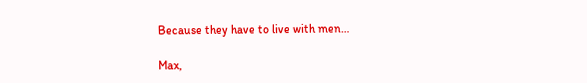Because they have to live with men…

Max,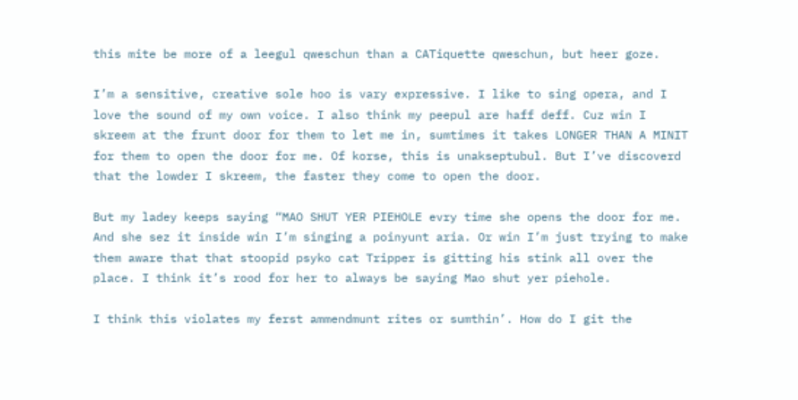this mite be more of a leegul qweschun than a CATiquette qweschun, but heer goze.

I’m a sensitive, creative sole hoo is vary expressive. I like to sing opera, and I love the sound of my own voice. I also think my peepul are haff deff. Cuz win I skreem at the frunt door for them to let me in, sumtimes it takes LONGER THAN A MINIT for them to open the door for me. Of korse, this is unakseptubul. But I’ve discoverd that the lowder I skreem, the faster they come to open the door.

But my ladey keeps saying “MAO SHUT YER PIEHOLE evry time she opens the door for me. And she sez it inside win I’m singing a poinyunt aria. Or win I’m just trying to make them aware that that stoopid psyko cat Tripper is gitting his stink all over the place. I think it’s rood for her to always be saying Mao shut yer piehole.

I think this violates my ferst ammendmunt rites or sumthin’. How do I git the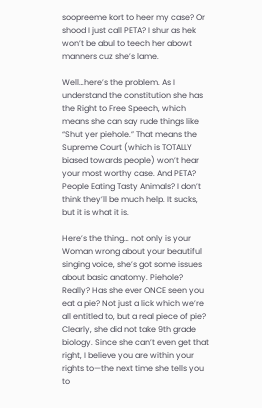soopreeme kort to heer my case? Or shood I just call PETA? I shur as hek won’t be abul to teech her abowt manners cuz she’s lame.

Well…here’s the problem. As I understand the constitution she has the Right to Free Speech, which means she can say rude things like “Shut yer piehole.” That means the Supreme Court (which is TOTALLY biased towards people) won’t hear your most worthy case. And PETA? People Eating Tasty Animals? I don’t think they’ll be much help. It sucks, but it is what it is.

Here’s the thing… not only is your Woman wrong about your beautiful singing voice, she’s got some issues about basic anatomy. Piehole? Really? Has she ever ONCE seen you eat a pie? Not just a lick which we’re all entitled to, but a real piece of pie? Clearly, she did not take 9th grade biology. Since she can’t even get that right, I believe you are within your rights to—the next time she tells you to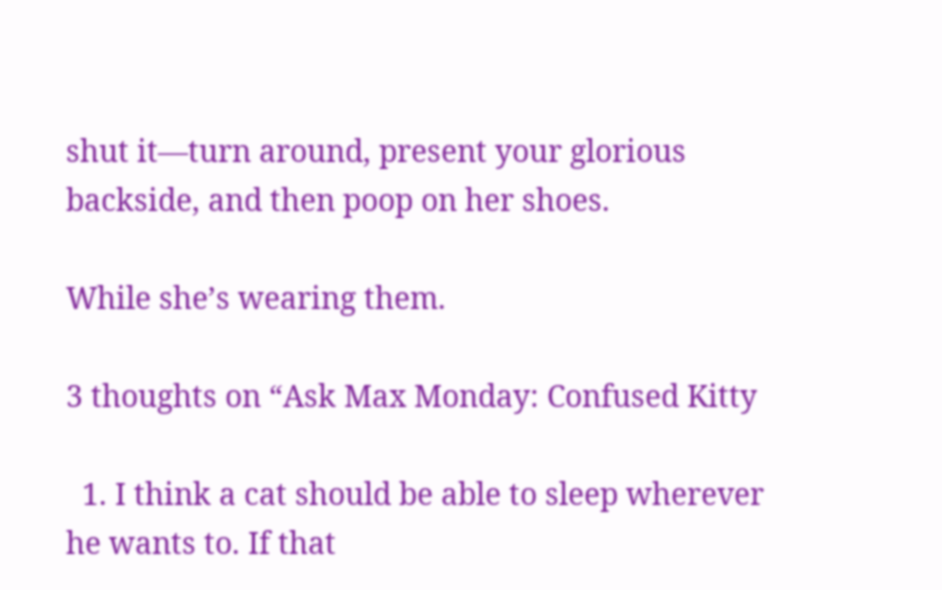shut it—turn around, present your glorious backside, and then poop on her shoes.

While she’s wearing them.

3 thoughts on “Ask Max Monday: Confused Kitty

  1. I think a cat should be able to sleep wherever he wants to. If that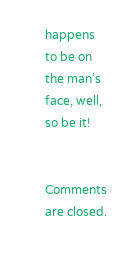happens to be on the man’s face, well, so be it!


Comments are closed.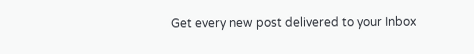Get every new post delivered to your Inbox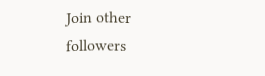Join other followers